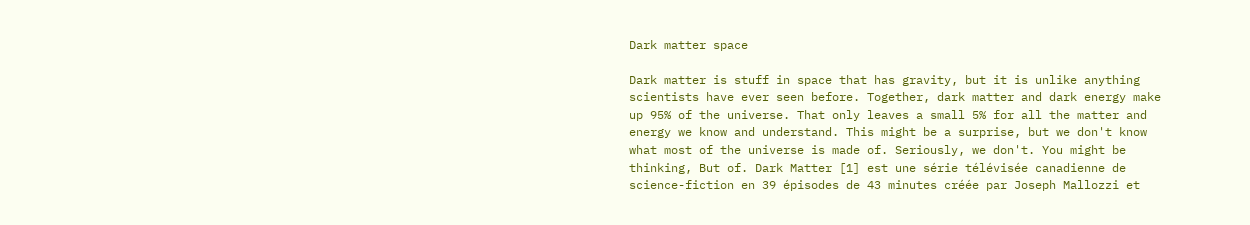Dark matter space

Dark matter is stuff in space that has gravity, but it is unlike anything scientists have ever seen before. Together, dark matter and dark energy make up 95% of the universe. That only leaves a small 5% for all the matter and energy we know and understand. This might be a surprise, but we don't know what most of the universe is made of. Seriously, we don't. You might be thinking, But of. Dark Matter [1] est une série télévisée canadienne de science-fiction en 39 épisodes de 43 minutes créée par Joseph Mallozzi et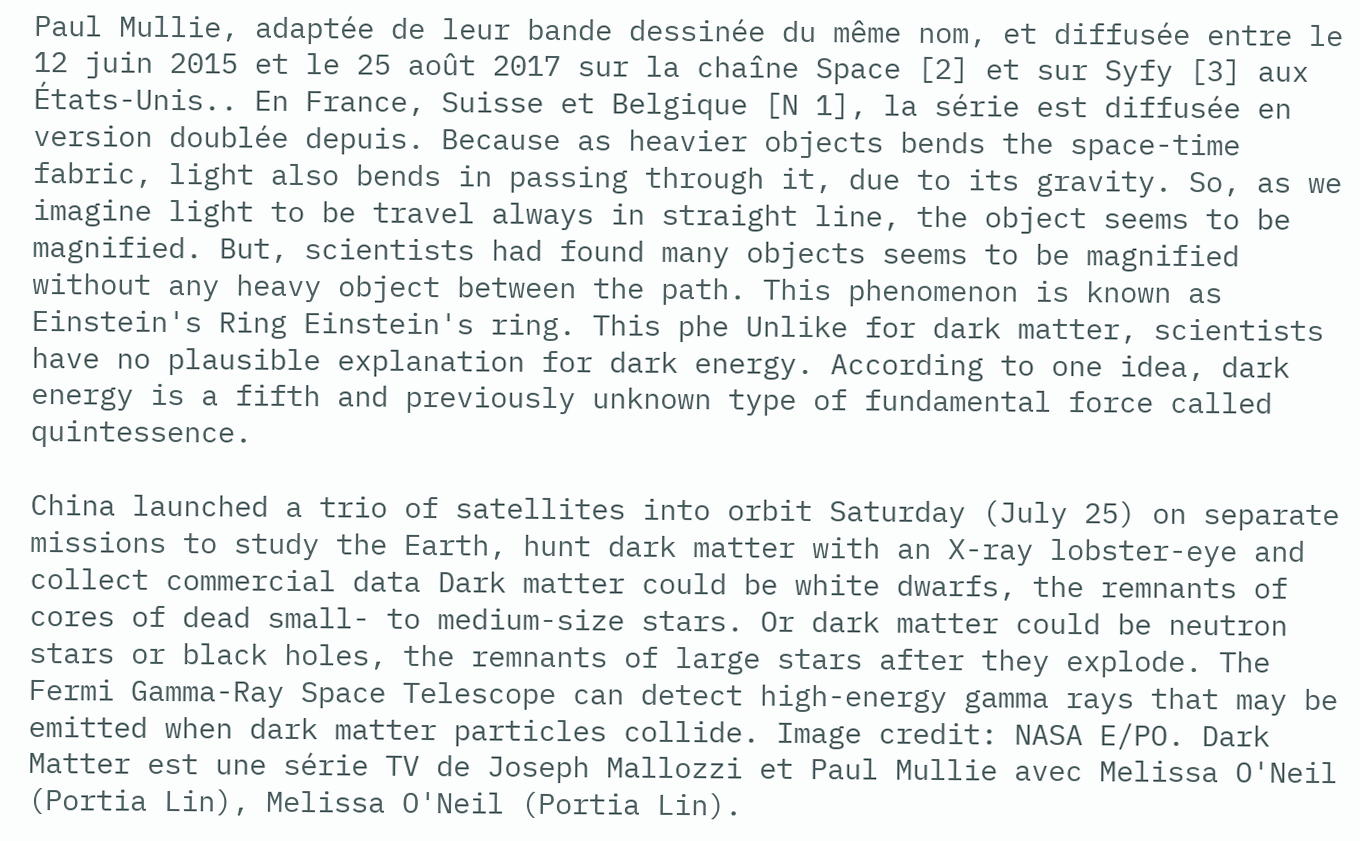Paul Mullie, adaptée de leur bande dessinée du même nom, et diffusée entre le 12 juin 2015 et le 25 août 2017 sur la chaîne Space [2] et sur Syfy [3] aux États-Unis.. En France, Suisse et Belgique [N 1], la série est diffusée en version doublée depuis. Because as heavier objects bends the space-time fabric, light also bends in passing through it, due to its gravity. So, as we imagine light to be travel always in straight line, the object seems to be magnified. But, scientists had found many objects seems to be magnified without any heavy object between the path. This phenomenon is known as Einstein's Ring Einstein's ring. This phe Unlike for dark matter, scientists have no plausible explanation for dark energy. According to one idea, dark energy is a fifth and previously unknown type of fundamental force called quintessence.

China launched a trio of satellites into orbit Saturday (July 25) on separate missions to study the Earth, hunt dark matter with an X-ray lobster-eye and collect commercial data Dark matter could be white dwarfs, the remnants of cores of dead small- to medium-size stars. Or dark matter could be neutron stars or black holes, the remnants of large stars after they explode. The Fermi Gamma-Ray Space Telescope can detect high-energy gamma rays that may be emitted when dark matter particles collide. Image credit: NASA E/PO. Dark Matter est une série TV de Joseph Mallozzi et Paul Mullie avec Melissa O'Neil (Portia Lin), Melissa O'Neil (Portia Lin).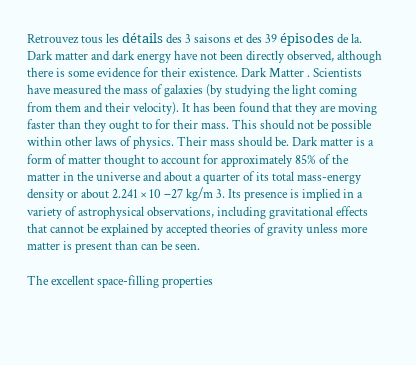Retrouvez tous les détails des 3 saisons et des 39 épisodes de la. Dark matter and dark energy have not been directly observed, although there is some evidence for their existence. Dark Matter . Scientists have measured the mass of galaxies (by studying the light coming from them and their velocity). It has been found that they are moving faster than they ought to for their mass. This should not be possible within other laws of physics. Their mass should be. Dark matter is a form of matter thought to account for approximately 85% of the matter in the universe and about a quarter of its total mass-energy density or about 2.241 × 10 −27 kg/m 3. Its presence is implied in a variety of astrophysical observations, including gravitational effects that cannot be explained by accepted theories of gravity unless more matter is present than can be seen.

The excellent space-filling properties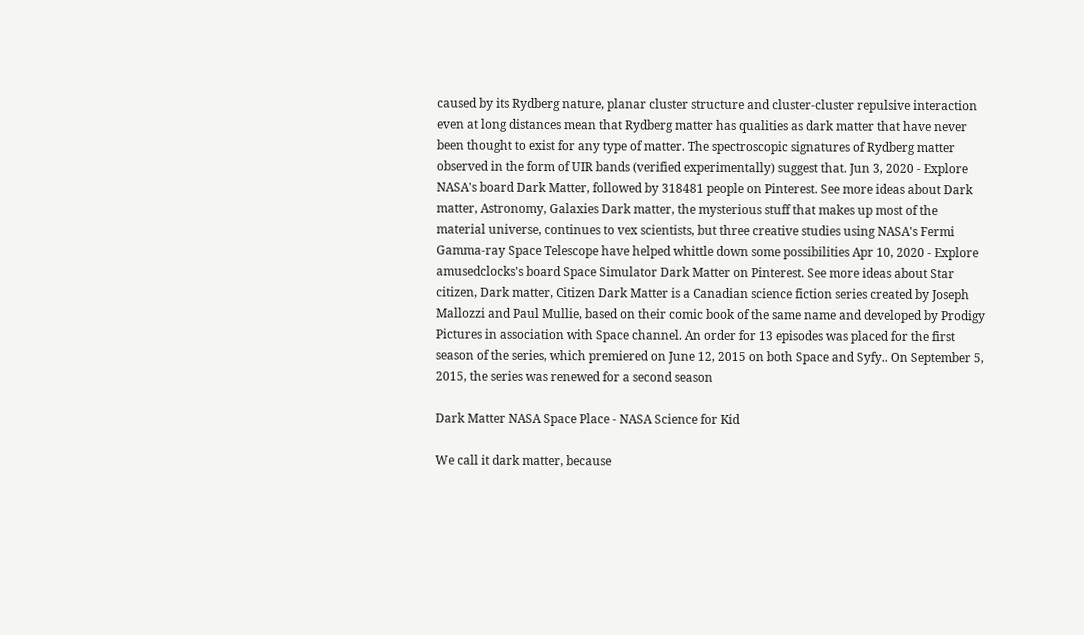caused by its Rydberg nature, planar cluster structure and cluster-cluster repulsive interaction even at long distances mean that Rydberg matter has qualities as dark matter that have never been thought to exist for any type of matter. The spectroscopic signatures of Rydberg matter observed in the form of UIR bands (verified experimentally) suggest that. Jun 3, 2020 - Explore NASA's board Dark Matter, followed by 318481 people on Pinterest. See more ideas about Dark matter, Astronomy, Galaxies Dark matter, the mysterious stuff that makes up most of the material universe, continues to vex scientists, but three creative studies using NASA's Fermi Gamma-ray Space Telescope have helped whittle down some possibilities Apr 10, 2020 - Explore amusedclocks's board Space Simulator Dark Matter on Pinterest. See more ideas about Star citizen, Dark matter, Citizen Dark Matter is a Canadian science fiction series created by Joseph Mallozzi and Paul Mullie, based on their comic book of the same name and developed by Prodigy Pictures in association with Space channel. An order for 13 episodes was placed for the first season of the series, which premiered on June 12, 2015 on both Space and Syfy.. On September 5, 2015, the series was renewed for a second season

Dark Matter NASA Space Place - NASA Science for Kid

We call it dark matter, because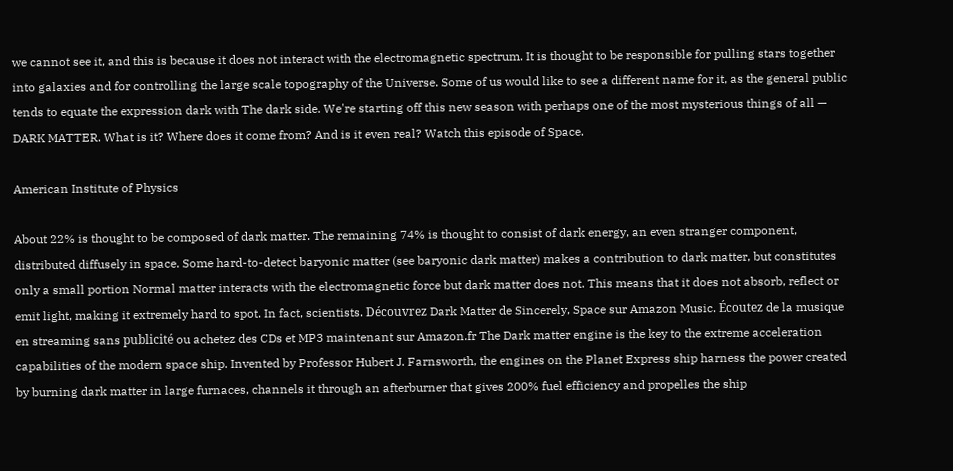we cannot see it, and this is because it does not interact with the electromagnetic spectrum. It is thought to be responsible for pulling stars together into galaxies and for controlling the large scale topography of the Universe. Some of us would like to see a different name for it, as the general public tends to equate the expression dark with The dark side. We're starting off this new season with perhaps one of the most mysterious things of all — DARK MATTER. What is it? Where does it come from? And is it even real? Watch this episode of Space.

American Institute of Physics

About 22% is thought to be composed of dark matter. The remaining 74% is thought to consist of dark energy, an even stranger component, distributed diffusely in space. Some hard-to-detect baryonic matter (see baryonic dark matter) makes a contribution to dark matter, but constitutes only a small portion Normal matter interacts with the electromagnetic force but dark matter does not. This means that it does not absorb, reflect or emit light, making it extremely hard to spot. In fact, scientists. Découvrez Dark Matter de Sincerely, Space sur Amazon Music. Écoutez de la musique en streaming sans publicité ou achetez des CDs et MP3 maintenant sur Amazon.fr The Dark matter engine is the key to the extreme acceleration capabilities of the modern space ship. Invented by Professor Hubert J. Farnsworth, the engines on the Planet Express ship harness the power created by burning dark matter in large furnaces, channels it through an afterburner that gives 200% fuel efficiency and propelles the ship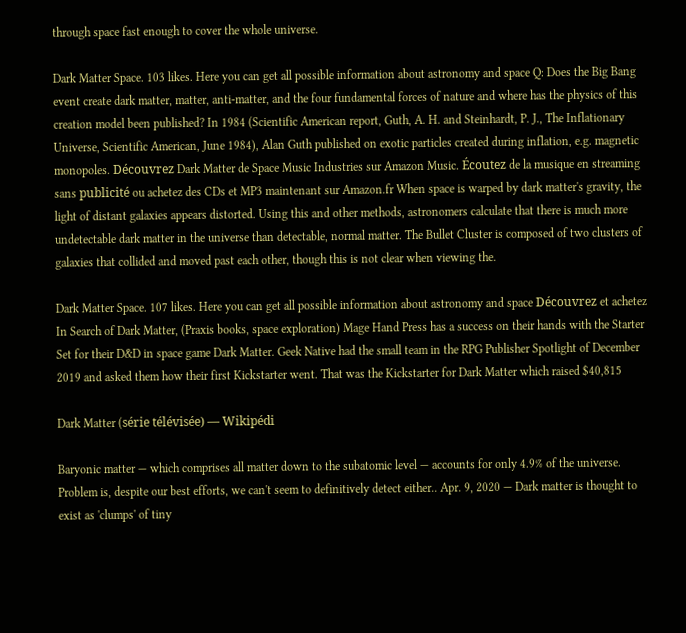through space fast enough to cover the whole universe.

Dark Matter Space. 103 likes. Here you can get all possible information about astronomy and space Q: Does the Big Bang event create dark matter, matter, anti-matter, and the four fundamental forces of nature and where has the physics of this creation model been published? In 1984 (Scientific American report, Guth, A. H. and Steinhardt, P. J., The Inflationary Universe, Scientific American, June 1984), Alan Guth published on exotic particles created during inflation, e.g. magnetic monopoles. Découvrez Dark Matter de Space Music Industries sur Amazon Music. Écoutez de la musique en streaming sans publicité ou achetez des CDs et MP3 maintenant sur Amazon.fr When space is warped by dark matter's gravity, the light of distant galaxies appears distorted. Using this and other methods, astronomers calculate that there is much more undetectable dark matter in the universe than detectable, normal matter. The Bullet Cluster is composed of two clusters of galaxies that collided and moved past each other, though this is not clear when viewing the.

Dark Matter Space. 107 likes. Here you can get all possible information about astronomy and space Découvrez et achetez In Search of Dark Matter, (Praxis books, space exploration) Mage Hand Press has a success on their hands with the Starter Set for their D&D in space game Dark Matter. Geek Native had the small team in the RPG Publisher Spotlight of December 2019 and asked them how their first Kickstarter went. That was the Kickstarter for Dark Matter which raised $40,815

Dark Matter (série télévisée) — Wikipédi

Baryonic matter — which comprises all matter down to the subatomic level — accounts for only 4.9% of the universe. Problem is, despite our best efforts, we can't seem to definitively detect either.. Apr. 9, 2020 — Dark matter is thought to exist as 'clumps' of tiny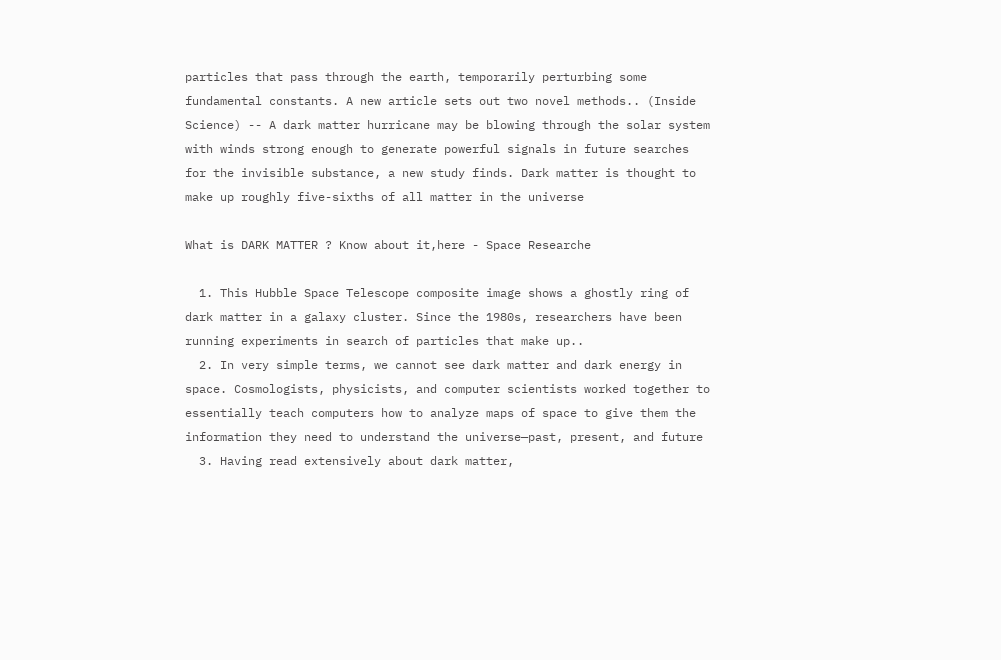particles that pass through the earth, temporarily perturbing some fundamental constants. A new article sets out two novel methods.. (Inside Science) -- A dark matter hurricane may be blowing through the solar system with winds strong enough to generate powerful signals in future searches for the invisible substance, a new study finds. Dark matter is thought to make up roughly five-sixths of all matter in the universe

What is DARK MATTER ? Know about it,here - Space Researche

  1. This Hubble Space Telescope composite image shows a ghostly ring of dark matter in a galaxy cluster. Since the 1980s, researchers have been running experiments in search of particles that make up..
  2. In very simple terms, we cannot see dark matter and dark energy in space. Cosmologists, physicists, and computer scientists worked together to essentially teach computers how to analyze maps of space to give them the information they need to understand the universe—past, present, and future
  3. Having read extensively about dark matter,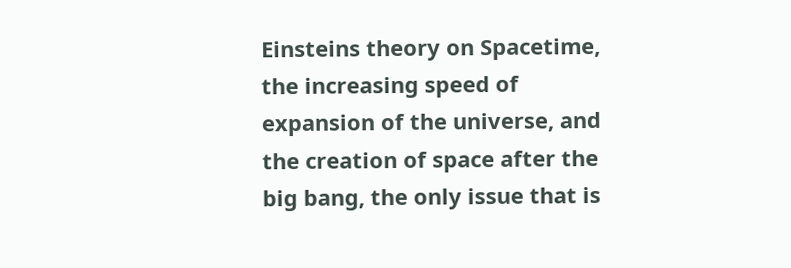Einsteins theory on Spacetime, the increasing speed of expansion of the universe, and the creation of space after the big bang, the only issue that is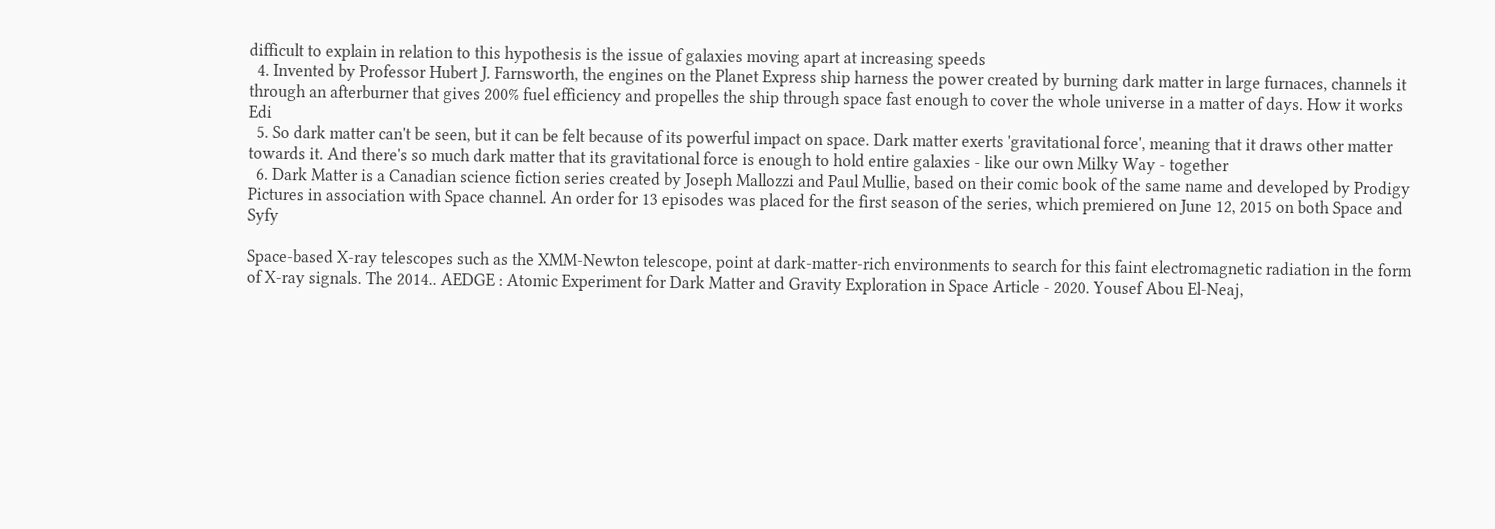difficult to explain in relation to this hypothesis is the issue of galaxies moving apart at increasing speeds
  4. Invented by Professor Hubert J. Farnsworth, the engines on the Planet Express ship harness the power created by burning dark matter in large furnaces, channels it through an afterburner that gives 200% fuel efficiency and propelles the ship through space fast enough to cover the whole universe in a matter of days. How it works Edi
  5. So dark matter can't be seen, but it can be felt because of its powerful impact on space. Dark matter exerts 'gravitational force', meaning that it draws other matter towards it. And there's so much dark matter that its gravitational force is enough to hold entire galaxies - like our own Milky Way - together
  6. Dark Matter is a Canadian science fiction series created by Joseph Mallozzi and Paul Mullie, based on their comic book of the same name and developed by Prodigy Pictures in association with Space channel. An order for 13 episodes was placed for the first season of the series, which premiered on June 12, 2015 on both Space and Syfy

Space-based X-ray telescopes such as the XMM-Newton telescope, point at dark-matter-rich environments to search for this faint electromagnetic radiation in the form of X-ray signals. The 2014.. AEDGE : Atomic Experiment for Dark Matter and Gravity Exploration in Space Article - 2020. Yousef Abou El-Neaj,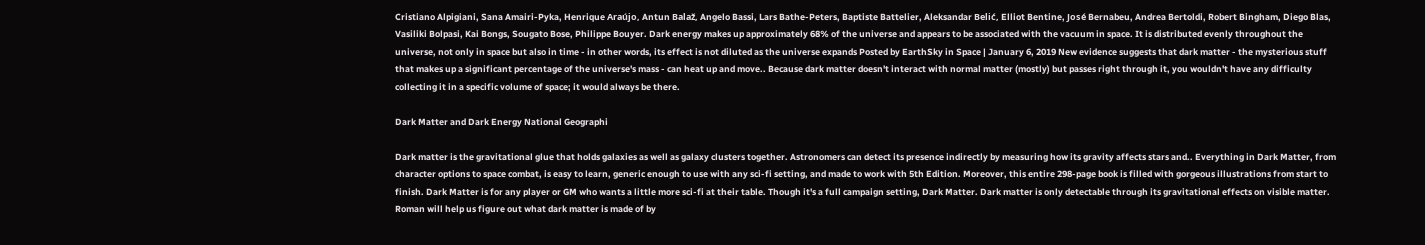Cristiano Alpigiani, Sana Amairi-Pyka, Henrique Araújo, Antun Balaž, Angelo Bassi, Lars Bathe-Peters, Baptiste Battelier, Aleksandar Belić, Elliot Bentine, José Bernabeu, Andrea Bertoldi, Robert Bingham, Diego Blas, Vasiliki Bolpasi, Kai Bongs, Sougato Bose, Philippe Bouyer. Dark energy makes up approximately 68% of the universe and appears to be associated with the vacuum in space. It is distributed evenly throughout the universe, not only in space but also in time - in other words, its effect is not diluted as the universe expands Posted by EarthSky in Space | January 6, 2019 New evidence suggests that dark matter - the mysterious stuff that makes up a significant percentage of the universe's mass - can heat up and move.. Because dark matter doesn't interact with normal matter (mostly) but passes right through it, you wouldn't have any difficulty collecting it in a specific volume of space; it would always be there.

Dark Matter and Dark Energy National Geographi

Dark matter is the gravitational glue that holds galaxies as well as galaxy clusters together. Astronomers can detect its presence indirectly by measuring how its gravity affects stars and.. Everything in Dark Matter, from character options to space combat, is easy to learn, generic enough to use with any sci-fi setting, and made to work with 5th Edition. Moreover, this entire 298-page book is filled with gorgeous illustrations from start to finish. Dark Matter is for any player or GM who wants a little more sci-fi at their table. Though it's a full campaign setting, Dark Matter. Dark matter is only detectable through its gravitational effects on visible matter. Roman will help us figure out what dark matter is made of by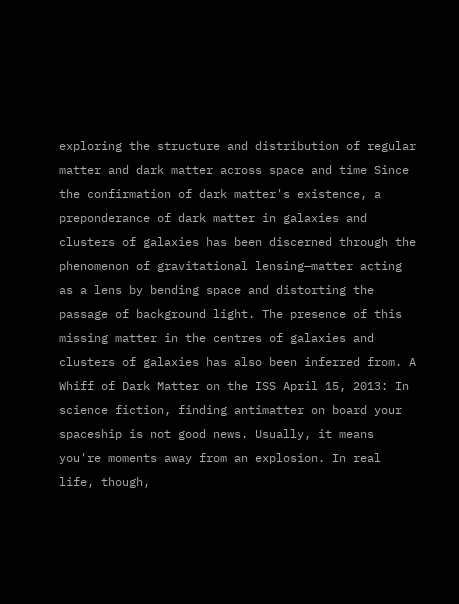exploring the structure and distribution of regular matter and dark matter across space and time Since the confirmation of dark matter's existence, a preponderance of dark matter in galaxies and clusters of galaxies has been discerned through the phenomenon of gravitational lensing—matter acting as a lens by bending space and distorting the passage of background light. The presence of this missing matter in the centres of galaxies and clusters of galaxies has also been inferred from. A Whiff of Dark Matter on the ISS April 15, 2013: In science fiction, finding antimatter on board your spaceship is not good news. Usually, it means you're moments away from an explosion. In real life, though,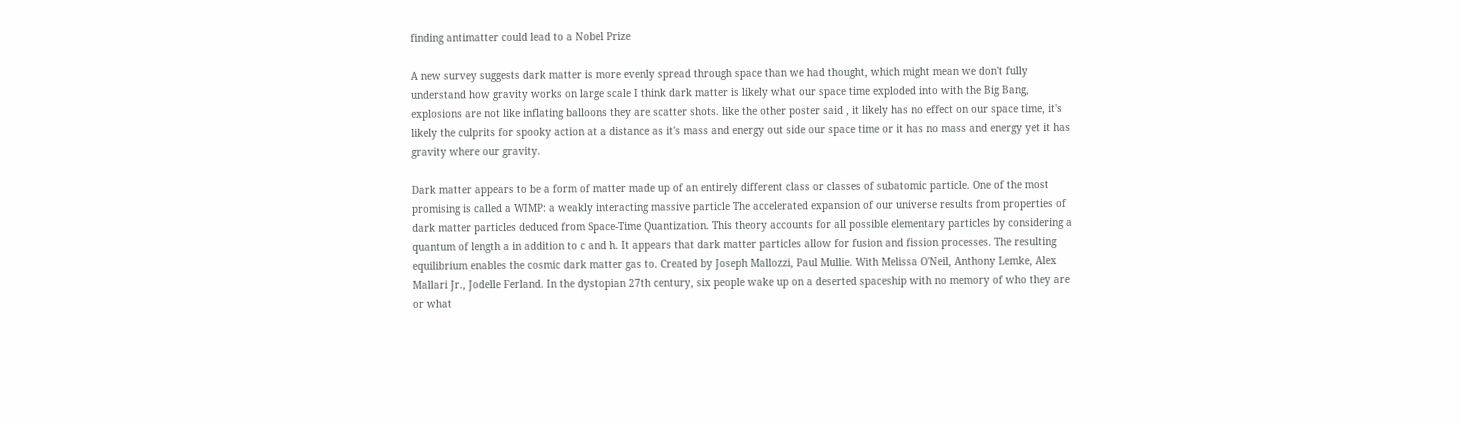finding antimatter could lead to a Nobel Prize

A new survey suggests dark matter is more evenly spread through space than we had thought, which might mean we don't fully understand how gravity works on large scale I think dark matter is likely what our space time exploded into with the Big Bang, explosions are not like inflating balloons they are scatter shots. like the other poster said , it likely has no effect on our space time, it's likely the culprits for spooky action at a distance as it's mass and energy out side our space time or it has no mass and energy yet it has gravity where our gravity.

Dark matter appears to be a form of matter made up of an entirely different class or classes of subatomic particle. One of the most promising is called a WIMP: a weakly interacting massive particle The accelerated expansion of our universe results from properties of dark matter particles deduced from Space-Time Quantization. This theory accounts for all possible elementary particles by considering a quantum of length a in addition to c and h. It appears that dark matter particles allow for fusion and fission processes. The resulting equilibrium enables the cosmic dark matter gas to. Created by Joseph Mallozzi, Paul Mullie. With Melissa O'Neil, Anthony Lemke, Alex Mallari Jr., Jodelle Ferland. In the dystopian 27th century, six people wake up on a deserted spaceship with no memory of who they are or what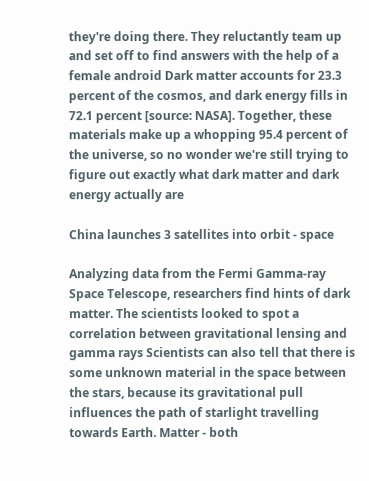they're doing there. They reluctantly team up and set off to find answers with the help of a female android Dark matter accounts for 23.3 percent of the cosmos, and dark energy fills in 72.1 percent [source: NASA]. Together, these materials make up a whopping 95.4 percent of the universe, so no wonder we're still trying to figure out exactly what dark matter and dark energy actually are

China launches 3 satellites into orbit - space

Analyzing data from the Fermi Gamma-ray Space Telescope, researchers find hints of dark matter. The scientists looked to spot a correlation between gravitational lensing and gamma rays Scientists can also tell that there is some unknown material in the space between the stars, because its gravitational pull influences the path of starlight travelling towards Earth. Matter - both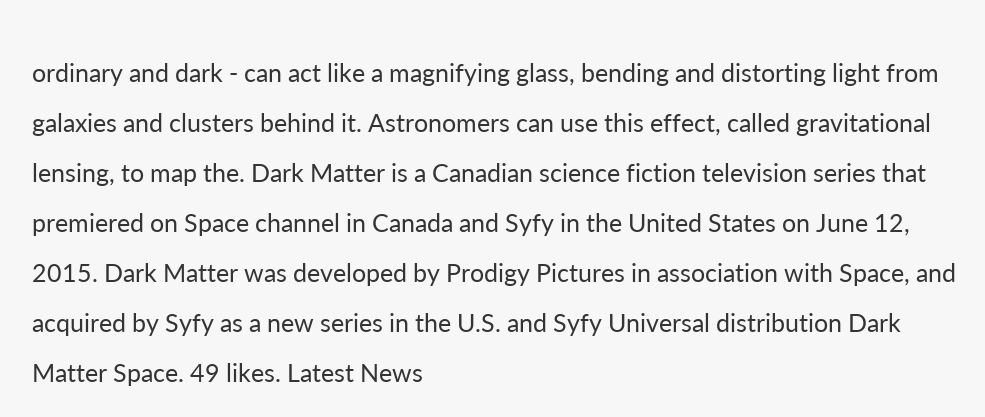ordinary and dark - can act like a magnifying glass, bending and distorting light from galaxies and clusters behind it. Astronomers can use this effect, called gravitational lensing, to map the. Dark Matter is a Canadian science fiction television series that premiered on Space channel in Canada and Syfy in the United States on June 12, 2015. Dark Matter was developed by Prodigy Pictures in association with Space, and acquired by Syfy as a new series in the U.S. and Syfy Universal distribution Dark Matter Space. 49 likes. Latest News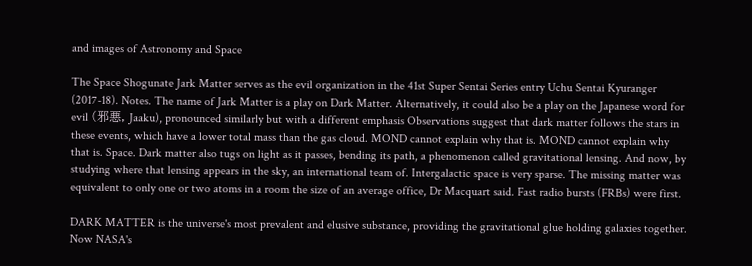and images of Astronomy and Space

The Space Shogunate Jark Matter serves as the evil organization in the 41st Super Sentai Series entry Uchu Sentai Kyuranger (2017-18). Notes. The name of Jark Matter is a play on Dark Matter. Alternatively, it could also be a play on the Japanese word for evil (邪悪, Jaaku), pronounced similarly but with a different emphasis Observations suggest that dark matter follows the stars in these events, which have a lower total mass than the gas cloud. MOND cannot explain why that is. MOND cannot explain why that is. Space. Dark matter also tugs on light as it passes, bending its path, a phenomenon called gravitational lensing. And now, by studying where that lensing appears in the sky, an international team of. Intergalactic space is very sparse. The missing matter was equivalent to only one or two atoms in a room the size of an average office, Dr Macquart said. Fast radio bursts (FRBs) were first.

DARK MATTER is the universe's most prevalent and elusive substance, providing the gravitational glue holding galaxies together. Now NASA's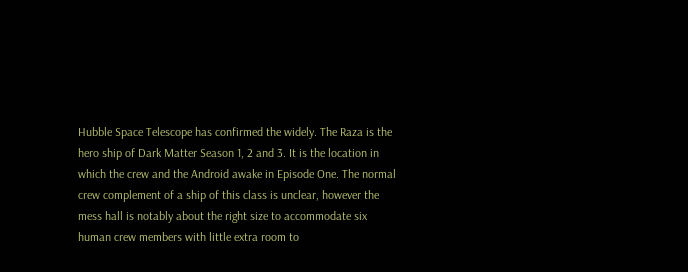Hubble Space Telescope has confirmed the widely. The Raza is the hero ship of Dark Matter Season 1, 2 and 3. It is the location in which the crew and the Android awake in Episode One. The normal crew complement of a ship of this class is unclear, however the mess hall is notably about the right size to accommodate six human crew members with little extra room to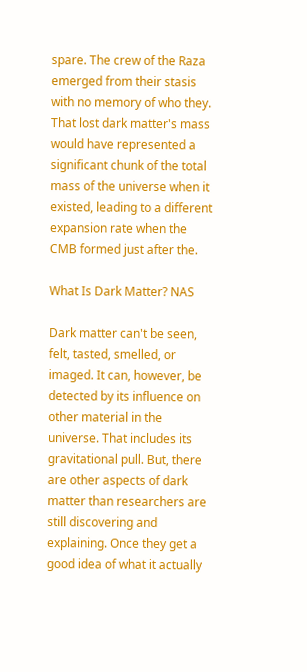spare. The crew of the Raza emerged from their stasis with no memory of who they. That lost dark matter's mass would have represented a significant chunk of the total mass of the universe when it existed, leading to a different expansion rate when the CMB formed just after the.

What Is Dark Matter? NAS

Dark matter can't be seen, felt, tasted, smelled, or imaged. It can, however, be detected by its influence on other material in the universe. That includes its gravitational pull. But, there are other aspects of dark matter than researchers are still discovering and explaining. Once they get a good idea of what it actually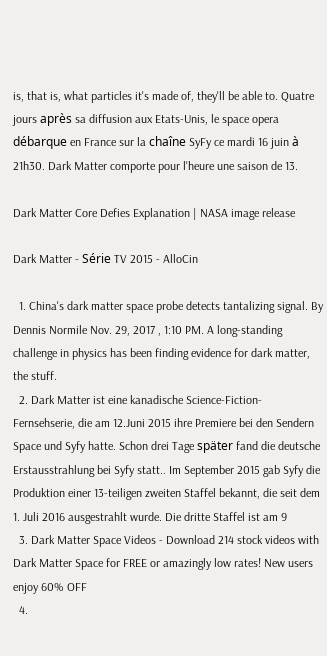is, that is, what particles it's made of, they'll be able to. Quatre jours après sa diffusion aux Etats-Unis, le space opera débarque en France sur la chaîne SyFy ce mardi 16 juin à 21h30. Dark Matter comporte pour l'heure une saison de 13.

Dark Matter Core Defies Explanation | NASA image release

Dark Matter - Série TV 2015 - AlloCin

  1. China's dark matter space probe detects tantalizing signal. By Dennis Normile Nov. 29, 2017 , 1:10 PM. A long-standing challenge in physics has been finding evidence for dark matter, the stuff.
  2. Dark Matter ist eine kanadische Science-Fiction-Fernsehserie, die am 12.Juni 2015 ihre Premiere bei den Sendern Space und Syfy hatte. Schon drei Tage später fand die deutsche Erstausstrahlung bei Syfy statt.. Im September 2015 gab Syfy die Produktion einer 13-teiligen zweiten Staffel bekannt, die seit dem 1. Juli 2016 ausgestrahlt wurde. Die dritte Staffel ist am 9
  3. Dark Matter Space Videos - Download 214 stock videos with Dark Matter Space for FREE or amazingly low rates! New users enjoy 60% OFF
  4.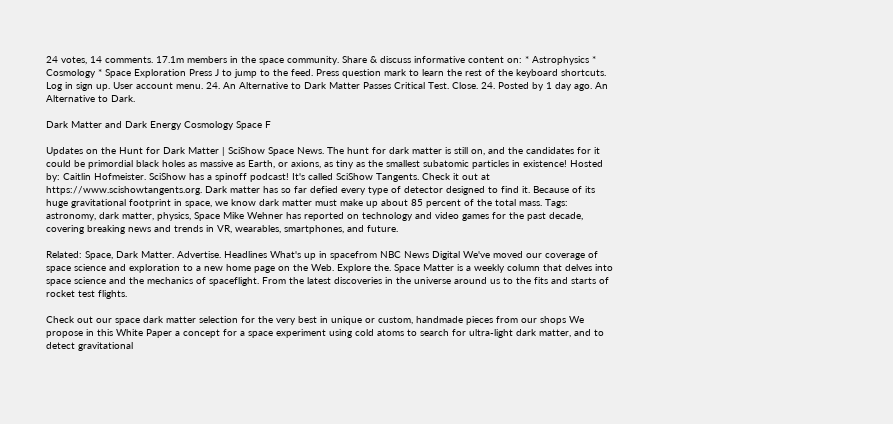24 votes, 14 comments. 17.1m members in the space community. Share & discuss informative content on: * Astrophysics * Cosmology * Space Exploration Press J to jump to the feed. Press question mark to learn the rest of the keyboard shortcuts. Log in sign up. User account menu. 24. An Alternative to Dark Matter Passes Critical Test. Close. 24. Posted by 1 day ago. An Alternative to Dark.

Dark Matter and Dark Energy Cosmology Space F

Updates on the Hunt for Dark Matter | SciShow Space News. The hunt for dark matter is still on, and the candidates for it could be primordial black holes as massive as Earth, or axions, as tiny as the smallest subatomic particles in existence! Hosted by: Caitlin Hofmeister. SciShow has a spinoff podcast! It's called SciShow Tangents. Check it out at https://www.scishowtangents.org. Dark matter has so far defied every type of detector designed to find it. Because of its huge gravitational footprint in space, we know dark matter must make up about 85 percent of the total mass. Tags: astronomy, dark matter, physics, Space Mike Wehner has reported on technology and video games for the past decade, covering breaking news and trends in VR, wearables, smartphones, and future.

Related: Space, Dark Matter. Advertise. Headlines What's up in spacefrom NBC News Digital We've moved our coverage of space science and exploration to a new home page on the Web. Explore the. Space Matter is a weekly column that delves into space science and the mechanics of spaceflight. From the latest discoveries in the universe around us to the fits and starts of rocket test flights.

Check out our space dark matter selection for the very best in unique or custom, handmade pieces from our shops We propose in this White Paper a concept for a space experiment using cold atoms to search for ultra-light dark matter, and to detect gravitational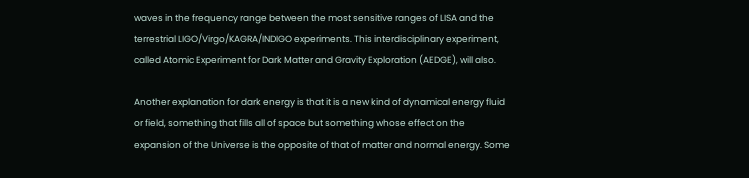waves in the frequency range between the most sensitive ranges of LISA and the terrestrial LIGO/Virgo/KAGRA/INDIGO experiments. This interdisciplinary experiment, called Atomic Experiment for Dark Matter and Gravity Exploration (AEDGE), will also.

Another explanation for dark energy is that it is a new kind of dynamical energy fluid or field, something that fills all of space but something whose effect on the expansion of the Universe is the opposite of that of matter and normal energy. Some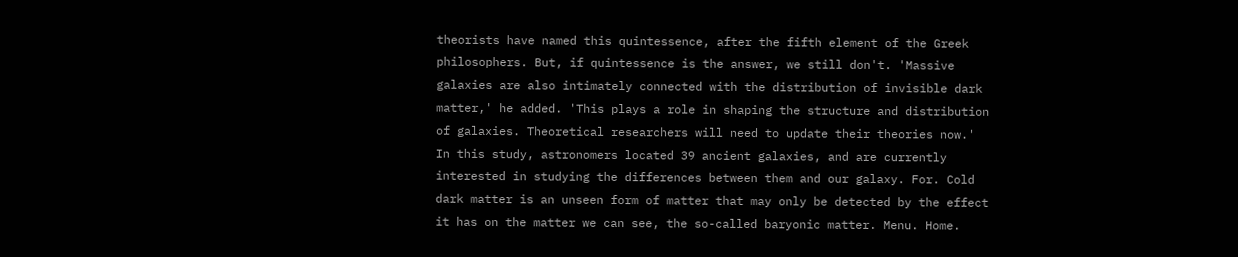theorists have named this quintessence, after the fifth element of the Greek philosophers. But, if quintessence is the answer, we still don't. 'Massive galaxies are also intimately connected with the distribution of invisible dark matter,' he added. 'This plays a role in shaping the structure and distribution of galaxies. Theoretical researchers will need to update their theories now.' In this study, astronomers located 39 ancient galaxies, and are currently interested in studying the differences between them and our galaxy. For. Cold dark matter is an unseen form of matter that may only be detected by the effect it has on the matter we can see, the so-called baryonic matter. Menu. Home.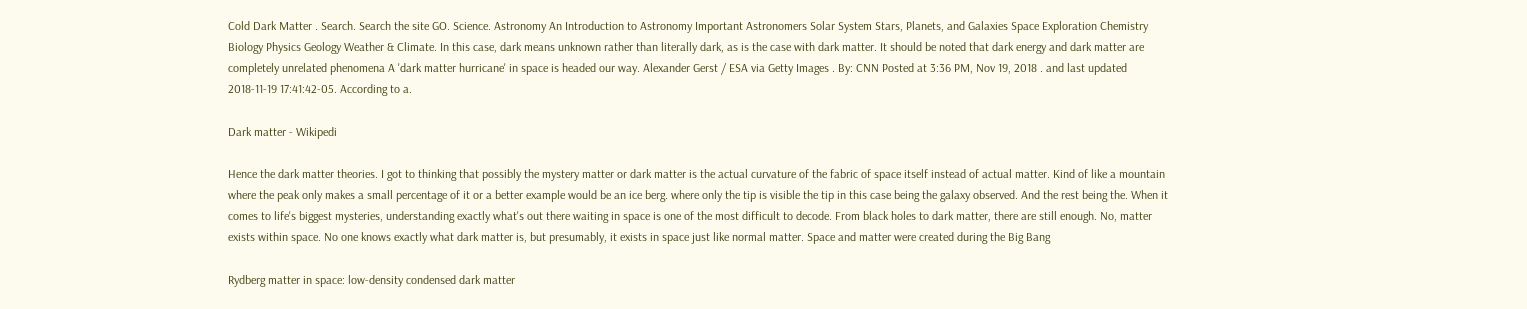Cold Dark Matter . Search. Search the site GO. Science. Astronomy An Introduction to Astronomy Important Astronomers Solar System Stars, Planets, and Galaxies Space Exploration Chemistry Biology Physics Geology Weather & Climate. In this case, dark means unknown rather than literally dark, as is the case with dark matter. It should be noted that dark energy and dark matter are completely unrelated phenomena A 'dark matter hurricane' in space is headed our way. Alexander Gerst / ESA via Getty Images . By: CNN Posted at 3:36 PM, Nov 19, 2018 . and last updated 2018-11-19 17:41:42-05. According to a.

Dark matter - Wikipedi

Hence the dark matter theories. I got to thinking that possibly the mystery matter or dark matter is the actual curvature of the fabric of space itself instead of actual matter. Kind of like a mountain where the peak only makes a small percentage of it or a better example would be an ice berg. where only the tip is visible the tip in this case being the galaxy observed. And the rest being the. When it comes to life's biggest mysteries, understanding exactly what's out there waiting in space is one of the most difficult to decode. From black holes to dark matter, there are still enough. No, matter exists within space. No one knows exactly what dark matter is, but presumably, it exists in space just like normal matter. Space and matter were created during the Big Bang

Rydberg matter in space: low-density condensed dark matter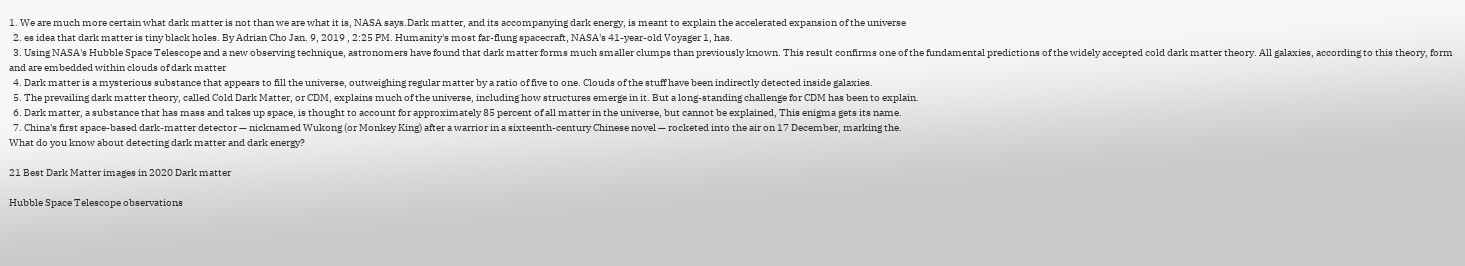1. We are much more certain what dark matter is not than we are what it is, NASA says.Dark matter, and its accompanying dark energy, is meant to explain the accelerated expansion of the universe
  2. es idea that dark matter is tiny black holes. By Adrian Cho Jan. 9, 2019 , 2:25 PM. Humanity's most far-flung spacecraft, NASA's 41-year-old Voyager 1, has.
  3. Using NASA's Hubble Space Telescope and a new observing technique, astronomers have found that dark matter forms much smaller clumps than previously known. This result confirms one of the fundamental predictions of the widely accepted cold dark matter theory. All galaxies, according to this theory, form and are embedded within clouds of dark matter
  4. Dark matter is a mysterious substance that appears to fill the universe, outweighing regular matter by a ratio of five to one. Clouds of the stuff have been indirectly detected inside galaxies.
  5. The prevailing dark matter theory, called Cold Dark Matter, or CDM, explains much of the universe, including how structures emerge in it. But a long-standing challenge for CDM has been to explain.
  6. Dark matter, a substance that has mass and takes up space, is thought to account for approximately 85 percent of all matter in the universe, but cannot be explained, This enigma gets its name.
  7. China's first space-based dark-matter detector — nicknamed Wukong (or Monkey King) after a warrior in a sixteenth-century Chinese novel — rocketed into the air on 17 December, marking the.
What do you know about detecting dark matter and dark energy?

21 Best Dark Matter images in 2020 Dark matter

Hubble Space Telescope observations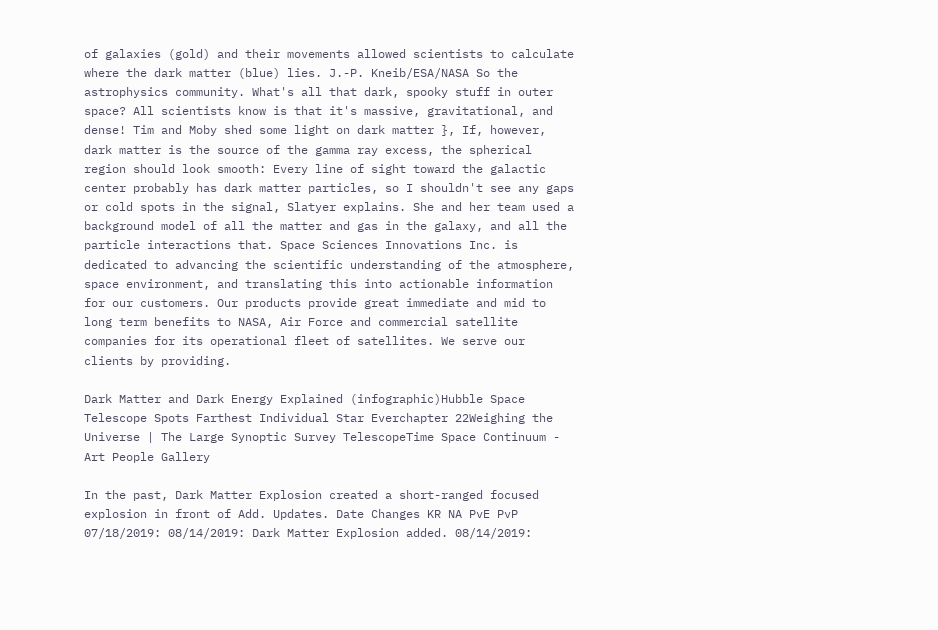of galaxies (gold) and their movements allowed scientists to calculate where the dark matter (blue) lies. J.-P. Kneib/ESA/NASA So the astrophysics community. What's all that dark, spooky stuff in outer space? All scientists know is that it's massive, gravitational, and dense! Tim and Moby shed some light on dark matter }, If, however, dark matter is the source of the gamma ray excess, the spherical region should look smooth: Every line of sight toward the galactic center probably has dark matter particles, so I shouldn't see any gaps or cold spots in the signal, Slatyer explains. She and her team used a background model of all the matter and gas in the galaxy, and all the particle interactions that. Space Sciences Innovations Inc. is dedicated to advancing the scientific understanding of the atmosphere, space environment, and translating this into actionable information for our customers. Our products provide great immediate and mid to long term benefits to NASA, Air Force and commercial satellite companies for its operational fleet of satellites. We serve our clients by providing.

Dark Matter and Dark Energy Explained (infographic)Hubble Space Telescope Spots Farthest Individual Star Everchapter 22Weighing the Universe | The Large Synoptic Survey TelescopeTime Space Continuum - Art People Gallery

In the past, Dark Matter Explosion created a short-ranged focused explosion in front of Add. Updates. Date Changes KR NA PvE PvP 07/18/2019: 08/14/2019: Dark Matter Explosion added. 08/14/2019: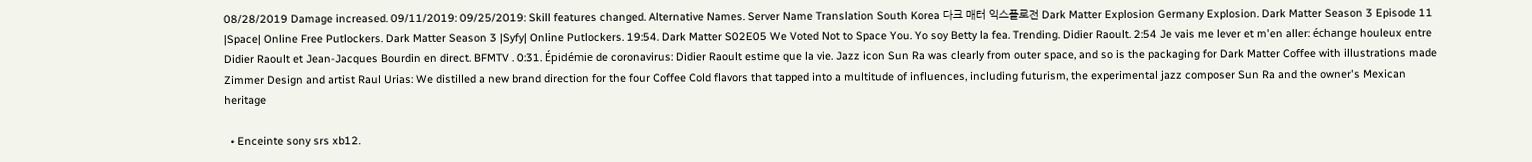08/28/2019 Damage increased. 09/11/2019: 09/25/2019: Skill features changed. Alternative Names. Server Name Translation South Korea 다크 매터 익스플로전 Dark Matter Explosion Germany Explosion. Dark Matter Season 3 Episode 11 |Space| Online Free Putlockers. Dark Matter Season 3 |Syfy| Online Putlockers. 19:54. Dark Matter S02E05 We Voted Not to Space You. Yo soy Betty la fea. Trending. Didier Raoult. 2:54 Je vais me lever et m'en aller: échange houleux entre Didier Raoult et Jean-Jacques Bourdin en direct. BFMTV . 0:31. Épidémie de coronavirus: Didier Raoult estime que la vie. Jazz icon Sun Ra was clearly from outer space, and so is the packaging for Dark Matter Coffee with illustrations made Zimmer Design and artist Raul Urias: We distilled a new brand direction for the four Coffee Cold flavors that tapped into a multitude of influences, including futurism, the experimental jazz composer Sun Ra and the owner's Mexican heritage

  • Enceinte sony srs xb12.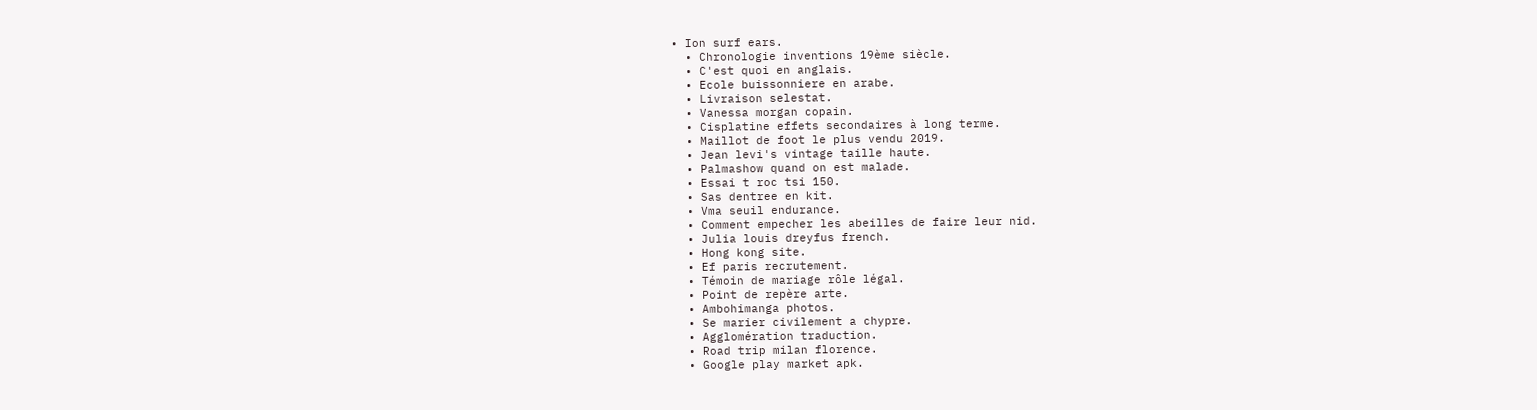• Ion surf ears.
  • Chronologie inventions 19ème siècle.
  • C'est quoi en anglais.
  • Ecole buissonniere en arabe.
  • Livraison selestat.
  • Vanessa morgan copain.
  • Cisplatine effets secondaires à long terme.
  • Maillot de foot le plus vendu 2019.
  • Jean levi's vintage taille haute.
  • Palmashow quand on est malade.
  • Essai t roc tsi 150.
  • Sas dentree en kit.
  • Vma seuil endurance.
  • Comment empecher les abeilles de faire leur nid.
  • Julia louis dreyfus french.
  • Hong kong site.
  • Ef paris recrutement.
  • Témoin de mariage rôle légal.
  • Point de repère arte.
  • Ambohimanga photos.
  • Se marier civilement a chypre.
  • Agglomération traduction.
  • Road trip milan florence.
  • Google play market apk.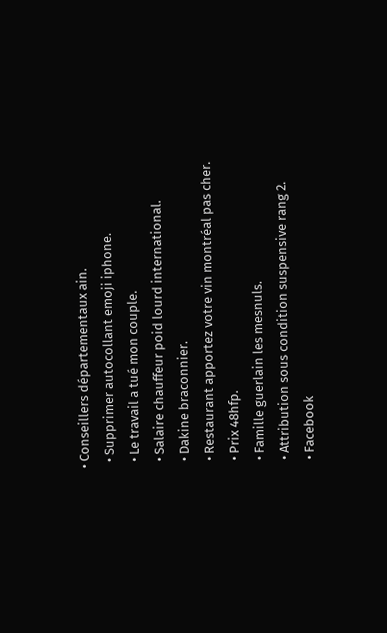• Conseillers départementaux ain.
  • Supprimer autocollant emoji iphone.
  • Le travail a tué mon couple.
  • Salaire chauffeur poid lourd international.
  • Dakine braconnier.
  • Restaurant apportez votre vin montréal pas cher.
  • Prix 48hfp.
  • Famille guerlain les mesnuls.
  • Attribution sous condition suspensive rang 2.
  • Facebook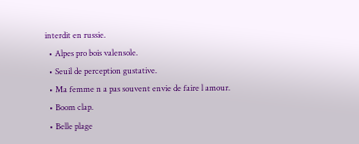interdit en russie.
  • Alpes pro bois valensole.
  • Seuil de perception gustative.
  • Ma femme n a pas souvent envie de faire l amour.
  • Boom clap.
  • Belle plage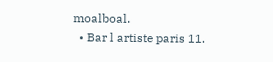moalboal.
  • Bar l artiste paris 11.